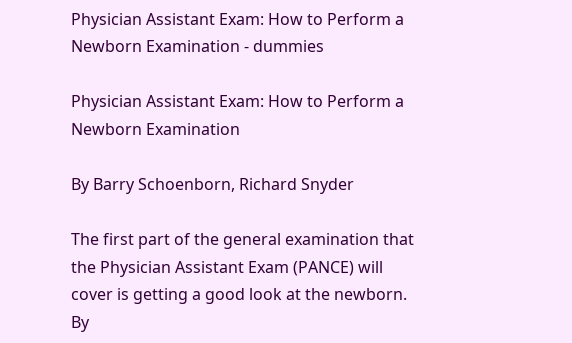Physician Assistant Exam: How to Perform a Newborn Examination - dummies

Physician Assistant Exam: How to Perform a Newborn Examination

By Barry Schoenborn, Richard Snyder

The first part of the general examination that the Physician Assistant Exam (PANCE) will cover is getting a good look at the newborn. By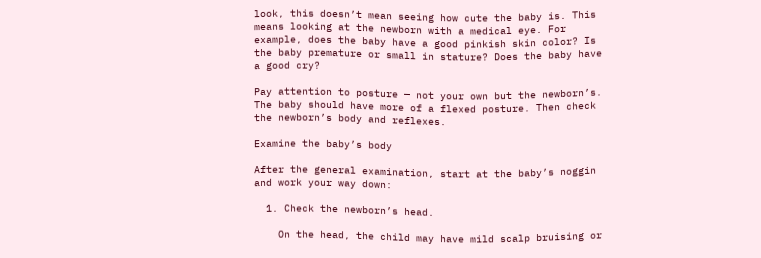look, this doesn’t mean seeing how cute the baby is. This means looking at the newborn with a medical eye. For example, does the baby have a good pinkish skin color? Is the baby premature or small in stature? Does the baby have a good cry?

Pay attention to posture — not your own but the newborn’s. The baby should have more of a flexed posture. Then check the newborn’s body and reflexes.

Examine the baby’s body

After the general examination, start at the baby’s noggin and work your way down:

  1. Check the newborn’s head.

    On the head, the child may have mild scalp bruising or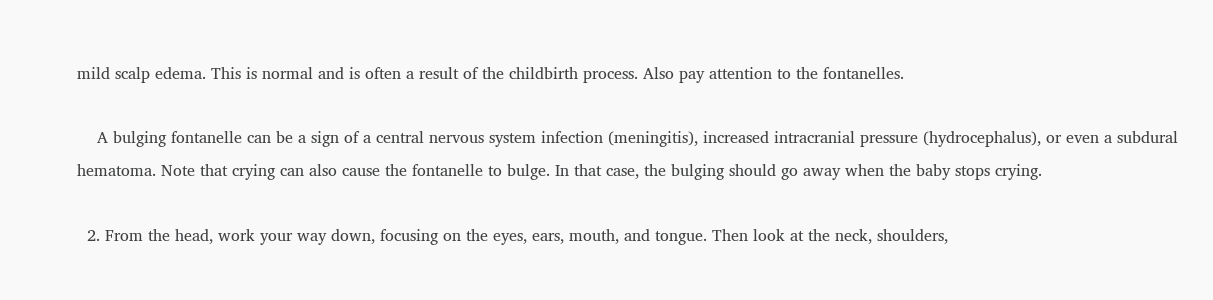mild scalp edema. This is normal and is often a result of the childbirth process. Also pay attention to the fontanelles.

    A bulging fontanelle can be a sign of a central nervous system infection (meningitis), increased intracranial pressure (hydrocephalus), or even a subdural hematoma. Note that crying can also cause the fontanelle to bulge. In that case, the bulging should go away when the baby stops crying.

  2. From the head, work your way down, focusing on the eyes, ears, mouth, and tongue. Then look at the neck, shoulders,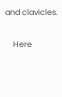and clavicles.

    Here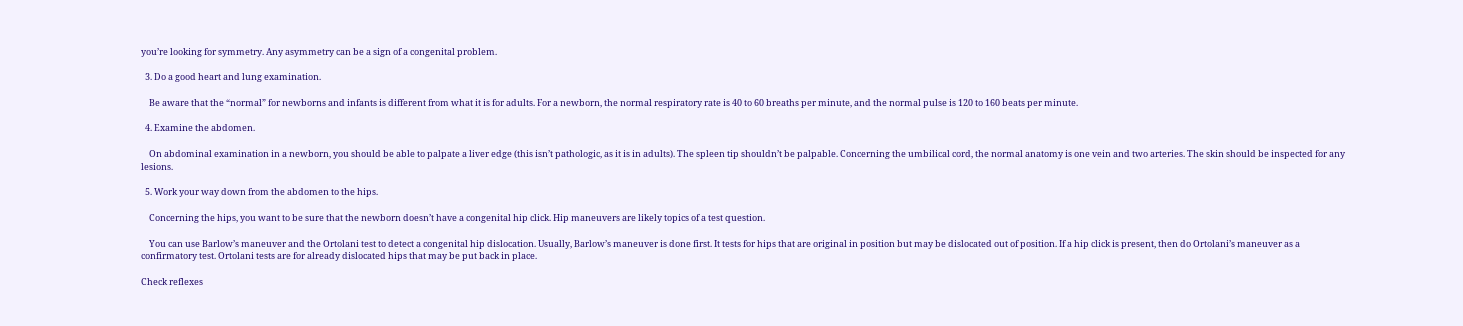you’re looking for symmetry. Any asymmetry can be a sign of a congenital problem.

  3. Do a good heart and lung examination.

    Be aware that the “normal” for newborns and infants is different from what it is for adults. For a newborn, the normal respiratory rate is 40 to 60 breaths per minute, and the normal pulse is 120 to 160 beats per minute.

  4. Examine the abdomen.

    On abdominal examination in a newborn, you should be able to palpate a liver edge (this isn’t pathologic, as it is in adults). The spleen tip shouldn’t be palpable. Concerning the umbilical cord, the normal anatomy is one vein and two arteries. The skin should be inspected for any lesions.

  5. Work your way down from the abdomen to the hips.

    Concerning the hips, you want to be sure that the newborn doesn’t have a congenital hip click. Hip maneuvers are likely topics of a test question.

    You can use Barlow’s maneuver and the Ortolani test to detect a congenital hip dislocation. Usually, Barlow’s maneuver is done first. It tests for hips that are original in position but may be dislocated out of position. If a hip click is present, then do Ortolani’s maneuver as a confirmatory test. Ortolani tests are for already dislocated hips that may be put back in place.

Check reflexes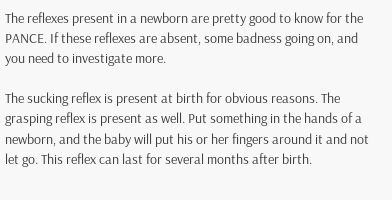The reflexes present in a newborn are pretty good to know for the PANCE. If these reflexes are absent, some badness going on, and you need to investigate more.

The sucking reflex is present at birth for obvious reasons. The grasping reflex is present as well. Put something in the hands of a newborn, and the baby will put his or her fingers around it and not let go. This reflex can last for several months after birth.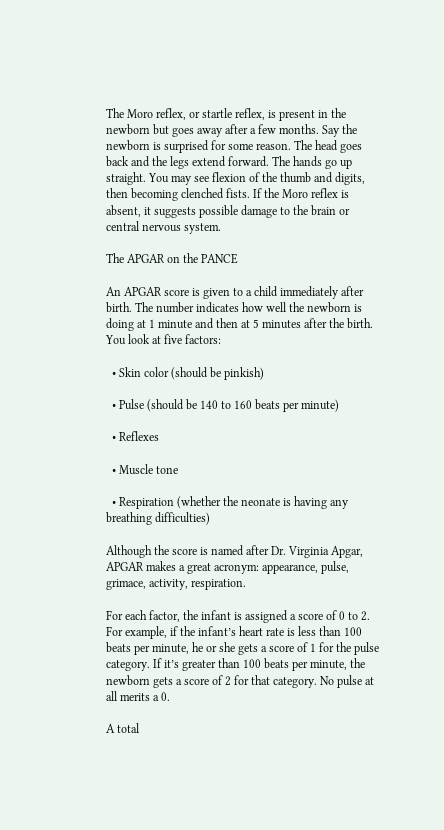The Moro reflex, or startle reflex, is present in the newborn but goes away after a few months. Say the newborn is surprised for some reason. The head goes back and the legs extend forward. The hands go up straight. You may see flexion of the thumb and digits, then becoming clenched fists. If the Moro reflex is absent, it suggests possible damage to the brain or central nervous system.

The APGAR on the PANCE

An APGAR score is given to a child immediately after birth. The number indicates how well the newborn is doing at 1 minute and then at 5 minutes after the birth. You look at five factors:

  • Skin color (should be pinkish)

  • Pulse (should be 140 to 160 beats per minute)

  • Reflexes

  • Muscle tone

  • Respiration (whether the neonate is having any breathing difficulties)

Although the score is named after Dr. Virginia Apgar, APGAR makes a great acronym: appearance, pulse, grimace, activity, respiration.

For each factor, the infant is assigned a score of 0 to 2. For example, if the infant’s heart rate is less than 100 beats per minute, he or she gets a score of 1 for the pulse category. If it’s greater than 100 beats per minute, the newborn gets a score of 2 for that category. No pulse at all merits a 0.

A total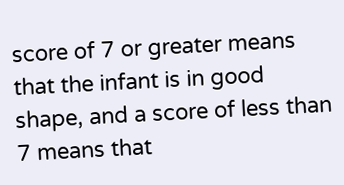score of 7 or greater means that the infant is in good shape, and a score of less than 7 means that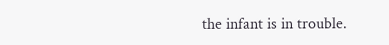the infant is in trouble.